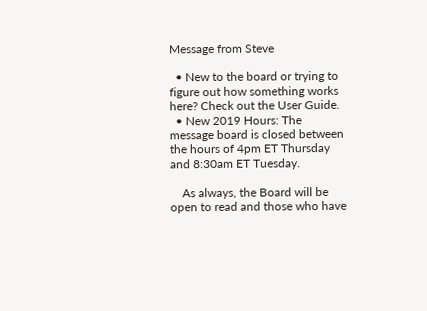Message from Steve

  • New to the board or trying to figure out how something works here? Check out the User Guide.
  • New 2019 Hours: The message board is closed between the hours of 4pm ET Thursday and 8:30am ET Tuesday.

    As always, the Board will be open to read and those who have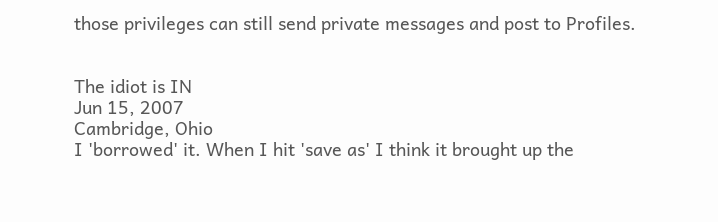those privileges can still send private messages and post to Profiles.


The idiot is IN
Jun 15, 2007
Cambridge, Ohio
I 'borrowed' it. When I hit 'save as' I think it brought up the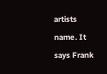artists name. It says Frank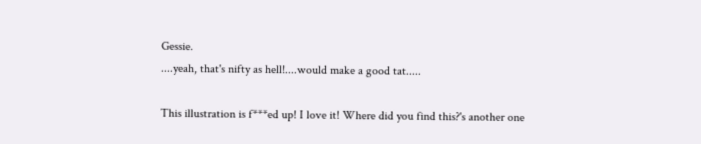Gessie.
....yeah, that's nifty as hell!....would make a good tat.....

This illustration is f***ed up! I love it! Where did you find this?'s another one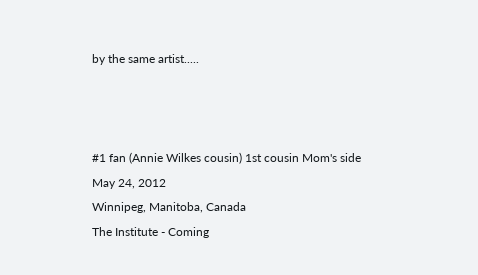by the same artist.....



#1 fan (Annie Wilkes cousin) 1st cousin Mom's side
May 24, 2012
Winnipeg, Manitoba, Canada
The Institute - Coming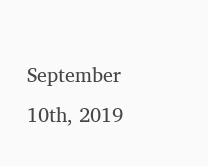September 10th, 2019